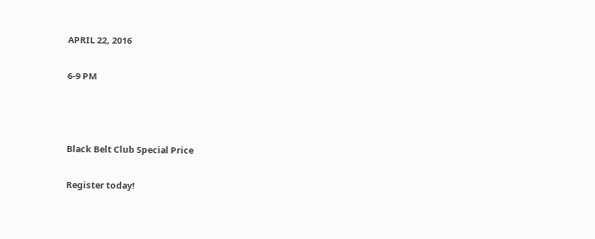APRIL 22, 2016

6-9 PM



Black Belt Club Special Price

Register today!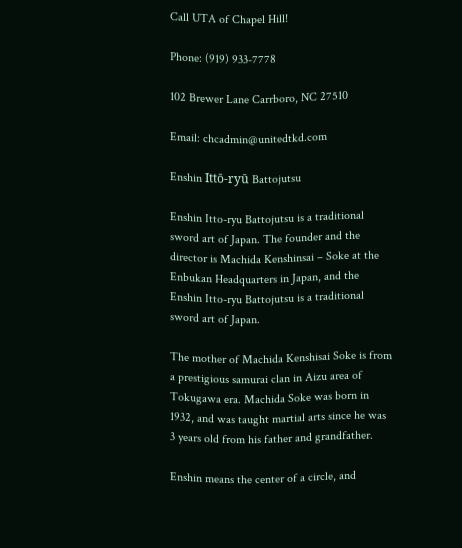Call UTA of Chapel Hill!

Phone: (919) 933-7778

102 Brewer Lane Carrboro, NC 27510

Email: chcadmin@unitedtkd.com

Enshin Ittō-ryū Battojutsu

Enshin Itto-ryu Battojutsu is a traditional sword art of Japan. The founder and the director is Machida Kenshinsai – Soke at the Enbukan Headquarters in Japan, and the Enshin Itto-ryu Battojutsu is a traditional sword art of Japan.

The mother of Machida Kenshisai Soke is from a prestigious samurai clan in Aizu area of Tokugawa era. Machida Soke was born in 1932, and was taught martial arts since he was 3 years old from his father and grandfather.

Enshin means the center of a circle, and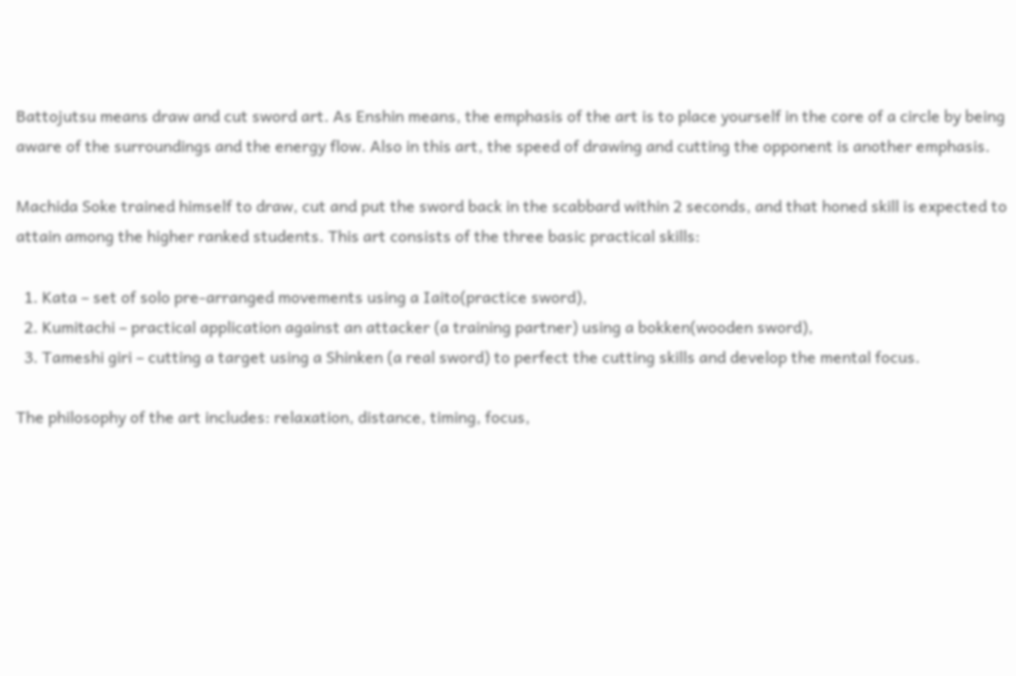Battojutsu means draw and cut sword art. As Enshin means, the emphasis of the art is to place yourself in the core of a circle by being aware of the surroundings and the energy flow. Also in this art, the speed of drawing and cutting the opponent is another emphasis.

Machida Soke trained himself to draw, cut and put the sword back in the scabbard within 2 seconds, and that honed skill is expected to attain among the higher ranked students. This art consists of the three basic practical skills:

  1. Kata – set of solo pre-arranged movements using a Iaito(practice sword),
  2. Kumitachi – practical application against an attacker (a training partner) using a bokken(wooden sword),
  3. Tameshi giri – cutting a target using a Shinken (a real sword) to perfect the cutting skills and develop the mental focus.

The philosophy of the art includes: relaxation, distance, timing, focus,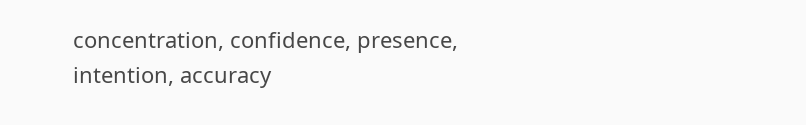concentration, confidence, presence, intention, accuracy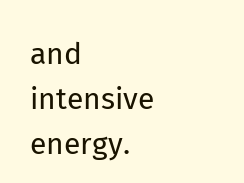and intensive energy.